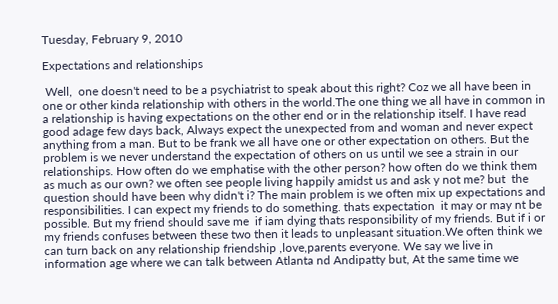Tuesday, February 9, 2010

Expectations and relationships

 Well,  one doesn't need to be a psychiatrist to speak about this right? Coz we all have been in one or other kinda relationship with others in the world.The one thing we all have in common in a relationship is having expectations on the other end or in the relationship itself. I have read good adage few days back, Always expect the unexpected from and woman and never expect anything from a man. But to be frank we all have one or other expectation on others. But the problem is we never understand the expectation of others on us until we see a strain in our relationships. How often do we emphatise with the other person? how often do we think them as much as our own? we often see people living happily amidst us and ask y not me? but  the question should have been why didn't i? The main problem is we often mix up expectations and responsibilities. I can expect my friends to do something. thats expectation  it may or may nt be possible. But my friend should save me  if iam dying thats responsibility of my friends. But if i or my friends confuses between these two then it leads to unpleasant situation.We often think we can turn back on any relationship friendship ,love,parents everyone. We say we live in information age where we can talk between Atlanta nd Andipatty but, At the same time we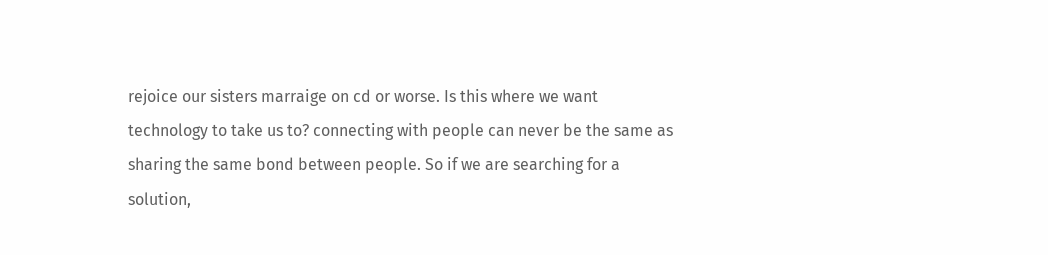rejoice our sisters marraige on cd or worse. Is this where we want technology to take us to? connecting with people can never be the same as sharing the same bond between people. So if we are searching for a solution,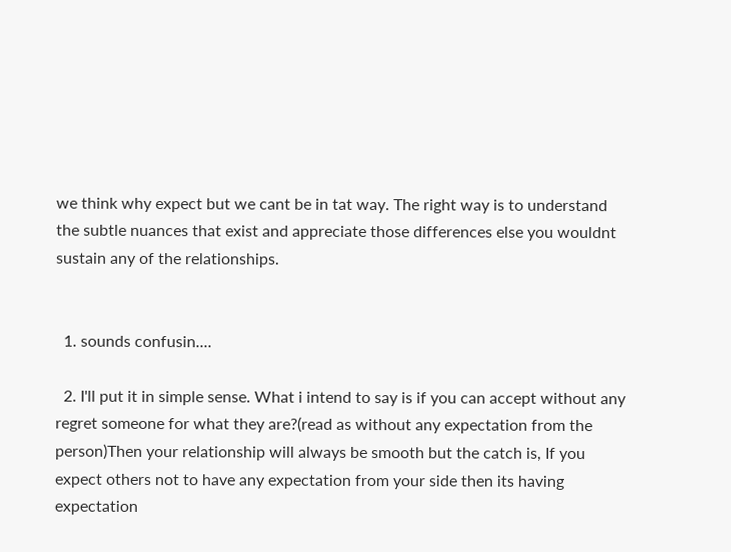we think why expect but we cant be in tat way. The right way is to understand the subtle nuances that exist and appreciate those differences else you wouldnt sustain any of the relationships.


  1. sounds confusin....

  2. I'll put it in simple sense. What i intend to say is if you can accept without any regret someone for what they are?(read as without any expectation from the person)Then your relationship will always be smooth but the catch is, If you expect others not to have any expectation from your side then its having expectation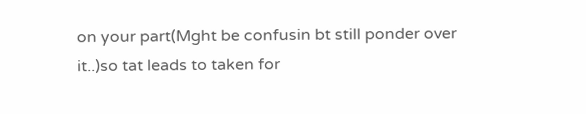on your part(Mght be confusin bt still ponder over it..)so tat leads to taken for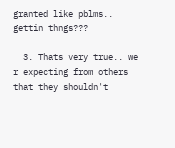granted like pblms.. gettin thngs???

  3. Thats very true.. we r expecting from others that they shouldn't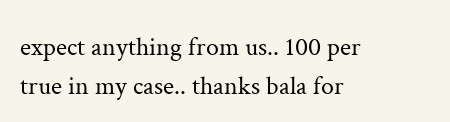expect anything from us.. 100 per true in my case.. thanks bala for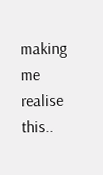making me realise this..